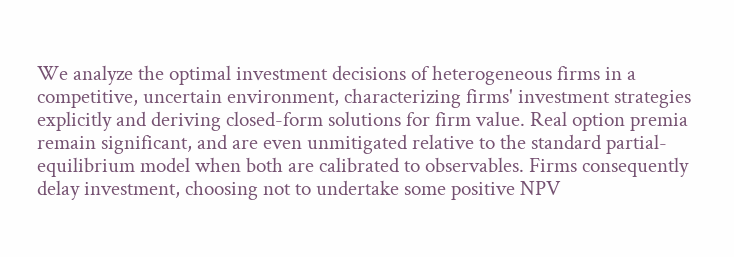We analyze the optimal investment decisions of heterogeneous firms in a competitive, uncertain environment, characterizing firms' investment strategies explicitly and deriving closed-form solutions for firm value. Real option premia remain significant, and are even unmitigated relative to the standard partial-equilibrium model when both are calibrated to observables. Firms consequently delay investment, choosing not to undertake some positive NPV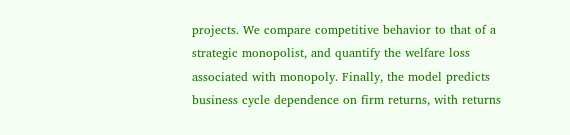projects. We compare competitive behavior to that of a strategic monopolist, and quantify the welfare loss associated with monopoly. Finally, the model predicts business cycle dependence on firm returns, with returns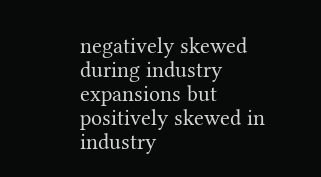negatively skewed during industry expansions but positively skewed in industry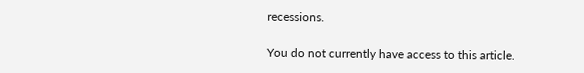recessions.

You do not currently have access to this article.